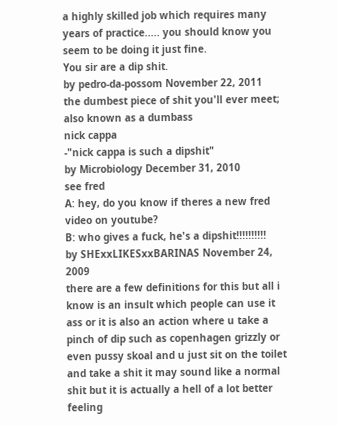a highly skilled job which requires many years of practice..... you should know you seem to be doing it just fine.
You sir are a dip shit.
by pedro-da-possom November 22, 2011
the dumbest piece of shit you'll ever meet;
also known as a dumbass
nick cappa
-"nick cappa is such a dipshit"
by Microbiology December 31, 2010
see fred
A: hey, do you know if theres a new fred video on youtube?
B: who gives a fuck, he's a dipshit!!!!!!!!!!
by SHExxLIKESxxBARINAS November 24, 2009
there are a few definitions for this but all i know is an insult which people can use it ass or it is also an action where u take a pinch of dip such as copenhagen grizzly or even pussy skoal and u just sit on the toilet and take a shit it may sound like a normal shit but it is actually a hell of a lot better feeling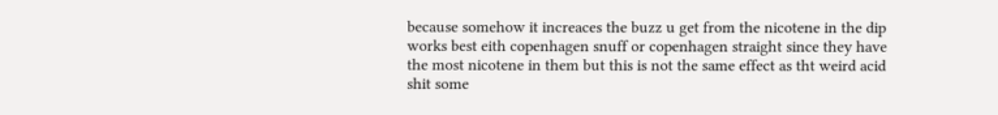because somehow it increaces the buzz u get from the nicotene in the dip works best eith copenhagen snuff or copenhagen straight since they have the most nicotene in them but this is not the same effect as tht weird acid shit some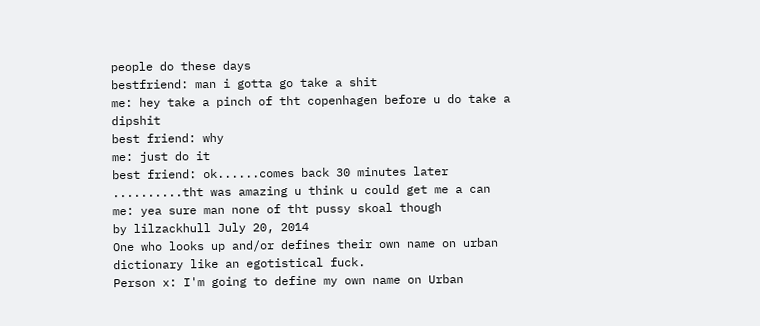people do these days
bestfriend: man i gotta go take a shit
me: hey take a pinch of tht copenhagen before u do take a dipshit
best friend: why
me: just do it
best friend: ok......comes back 30 minutes later ..........tht was amazing u think u could get me a can
me: yea sure man none of tht pussy skoal though
by lilzackhull July 20, 2014
One who looks up and/or defines their own name on urban dictionary like an egotistical fuck.
Person x: I'm going to define my own name on Urban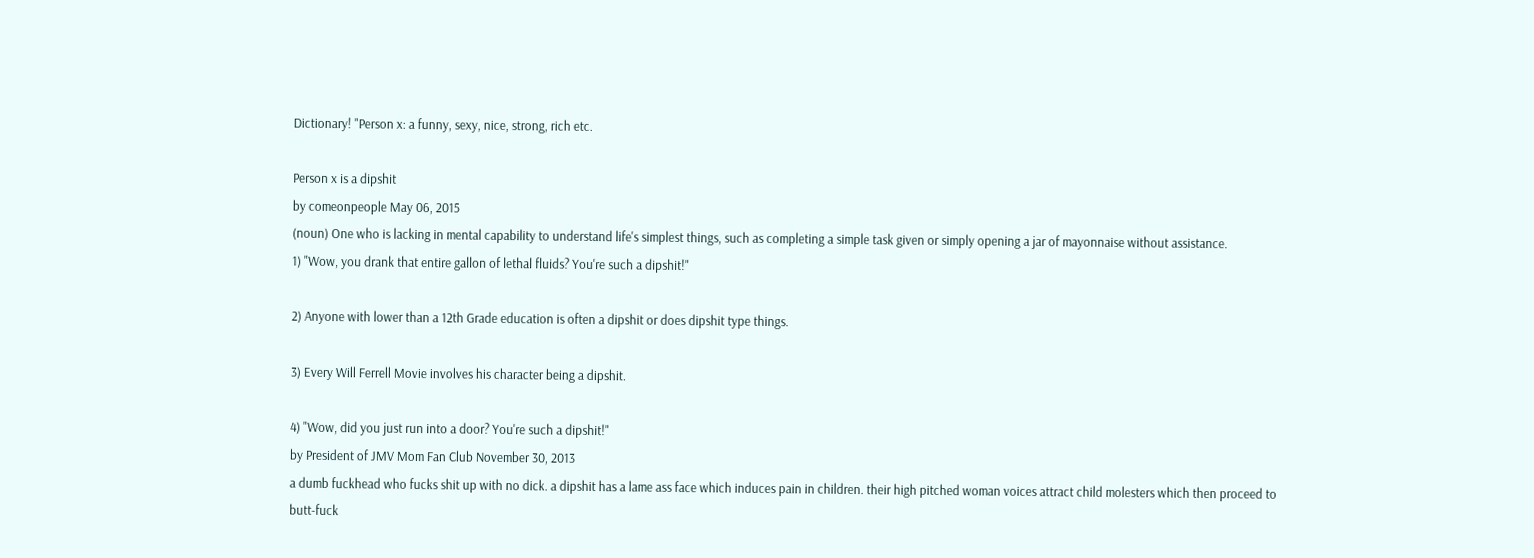Dictionary! "Person x: a funny, sexy, nice, strong, rich etc.

Person x is a dipshit
by comeonpeople May 06, 2015
(noun) One who is lacking in mental capability to understand life's simplest things, such as completing a simple task given or simply opening a jar of mayonnaise without assistance.
1) "Wow, you drank that entire gallon of lethal fluids? You're such a dipshit!"

2) Anyone with lower than a 12th Grade education is often a dipshit or does dipshit type things.

3) Every Will Ferrell Movie involves his character being a dipshit.

4) "Wow, did you just run into a door? You're such a dipshit!"
by President of JMV Mom Fan Club November 30, 2013
a dumb fuckhead who fucks shit up with no dick. a dipshit has a lame ass face which induces pain in children. their high pitched woman voices attract child molesters which then proceed to butt-fuck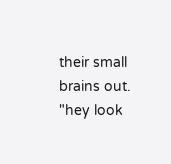their small brains out.
"hey look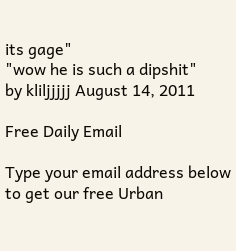its gage"
"wow he is such a dipshit"
by kliljjjjj August 14, 2011

Free Daily Email

Type your email address below to get our free Urban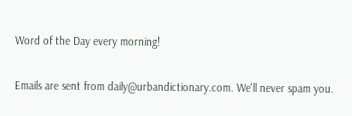Word of the Day every morning!

Emails are sent from daily@urbandictionary.com. We'll never spam you.